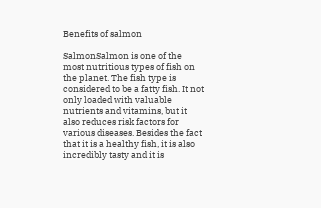Benefits of salmon

SalmonSalmon is one of the most nutritious types of fish on the planet. The fish type is considered to be a fatty fish. It not only loaded with valuable nutrients and vitamins, but it also reduces risk factors for various diseases. Besides the fact that it is a healthy fish, it is also incredibly tasty and it is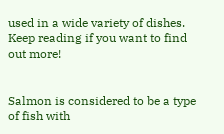used in a wide variety of dishes. Keep reading if you want to find out more!


Salmon is considered to be a type of fish with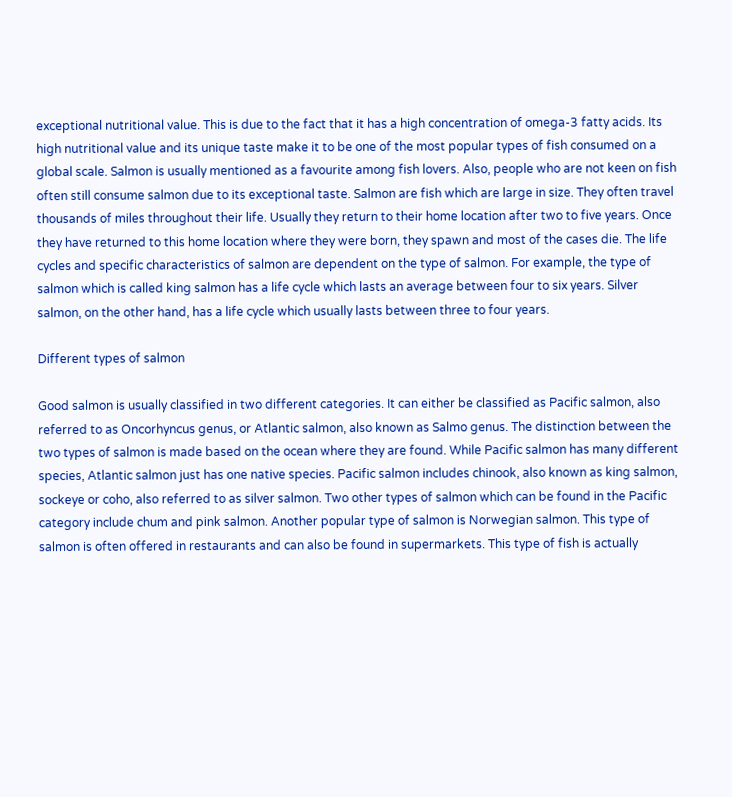exceptional nutritional value. This is due to the fact that it has a high concentration of omega-3 fatty acids. Its high nutritional value and its unique taste make it to be one of the most popular types of fish consumed on a global scale. Salmon is usually mentioned as a favourite among fish lovers. Also, people who are not keen on fish often still consume salmon due to its exceptional taste. Salmon are fish which are large in size. They often travel thousands of miles throughout their life. Usually they return to their home location after two to five years. Once they have returned to this home location where they were born, they spawn and most of the cases die. The life cycles and specific characteristics of salmon are dependent on the type of salmon. For example, the type of salmon which is called king salmon has a life cycle which lasts an average between four to six years. Silver salmon, on the other hand, has a life cycle which usually lasts between three to four years.

Different types of salmon

Good salmon is usually classified in two different categories. It can either be classified as Pacific salmon, also referred to as Oncorhyncus genus, or Atlantic salmon, also known as Salmo genus. The distinction between the two types of salmon is made based on the ocean where they are found. While Pacific salmon has many different species, Atlantic salmon just has one native species. Pacific salmon includes chinook, also known as king salmon, sockeye or coho, also referred to as silver salmon. Two other types of salmon which can be found in the Pacific category include chum and pink salmon. Another popular type of salmon is Norwegian salmon. This type of salmon is often offered in restaurants and can also be found in supermarkets. This type of fish is actually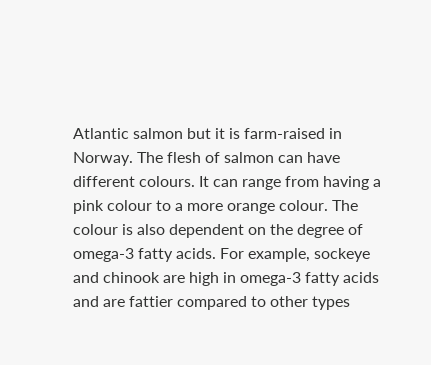Atlantic salmon but it is farm-raised in Norway. The flesh of salmon can have different colours. It can range from having a pink colour to a more orange colour. The colour is also dependent on the degree of omega-3 fatty acids. For example, sockeye and chinook are high in omega-3 fatty acids and are fattier compared to other types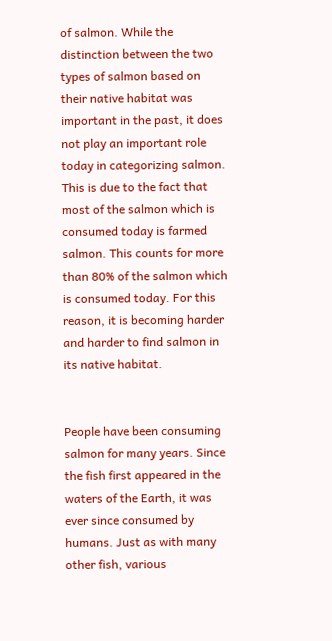of salmon. While the distinction between the two types of salmon based on their native habitat was important in the past, it does not play an important role today in categorizing salmon. This is due to the fact that most of the salmon which is consumed today is farmed salmon. This counts for more than 80% of the salmon which is consumed today. For this reason, it is becoming harder and harder to find salmon in its native habitat.


People have been consuming salmon for many years. Since the fish first appeared in the waters of the Earth, it was ever since consumed by humans. Just as with many other fish, various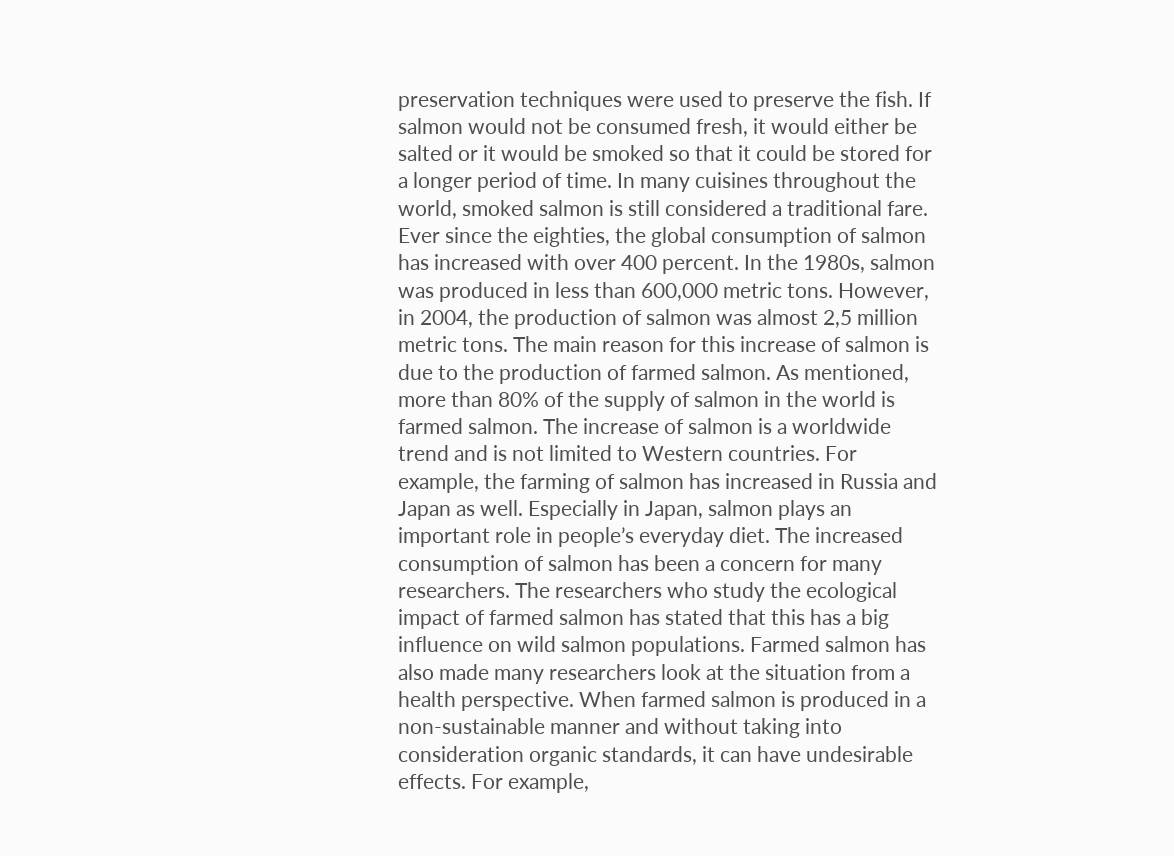preservation techniques were used to preserve the fish. If salmon would not be consumed fresh, it would either be salted or it would be smoked so that it could be stored for a longer period of time. In many cuisines throughout the world, smoked salmon is still considered a traditional fare. Ever since the eighties, the global consumption of salmon has increased with over 400 percent. In the 1980s, salmon was produced in less than 600,000 metric tons. However, in 2004, the production of salmon was almost 2,5 million metric tons. The main reason for this increase of salmon is due to the production of farmed salmon. As mentioned, more than 80% of the supply of salmon in the world is farmed salmon. The increase of salmon is a worldwide trend and is not limited to Western countries. For example, the farming of salmon has increased in Russia and Japan as well. Especially in Japan, salmon plays an important role in people’s everyday diet. The increased consumption of salmon has been a concern for many researchers. The researchers who study the ecological impact of farmed salmon has stated that this has a big influence on wild salmon populations. Farmed salmon has also made many researchers look at the situation from a health perspective. When farmed salmon is produced in a non-sustainable manner and without taking into consideration organic standards, it can have undesirable effects. For example,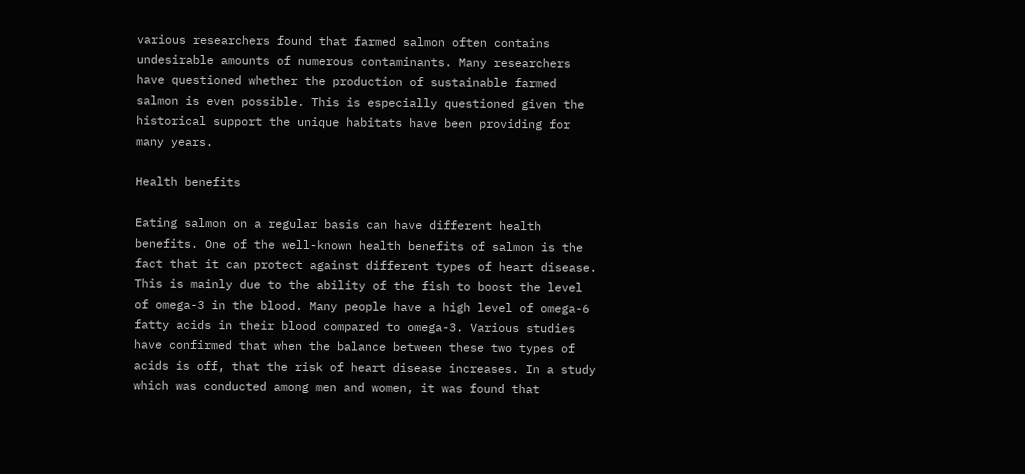various researchers found that farmed salmon often contains undesirable amounts of numerous contaminants. Many researchers have questioned whether the production of sustainable farmed salmon is even possible. This is especially questioned given the historical support the unique habitats have been providing for many years.

Health benefits

Eating salmon on a regular basis can have different health benefits. One of the well-known health benefits of salmon is the fact that it can protect against different types of heart disease. This is mainly due to the ability of the fish to boost the level of omega-3 in the blood. Many people have a high level of omega-6 fatty acids in their blood compared to omega-3. Various studies have confirmed that when the balance between these two types of acids is off, that the risk of heart disease increases. In a study which was conducted among men and women, it was found that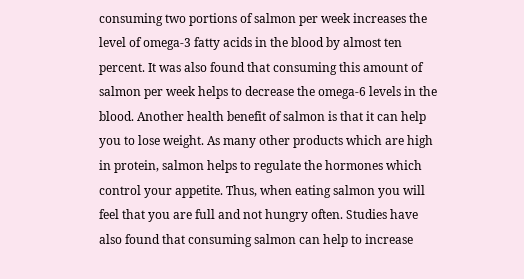consuming two portions of salmon per week increases the level of omega-3 fatty acids in the blood by almost ten percent. It was also found that consuming this amount of salmon per week helps to decrease the omega-6 levels in the blood. Another health benefit of salmon is that it can help you to lose weight. As many other products which are high in protein, salmon helps to regulate the hormones which control your appetite. Thus, when eating salmon you will feel that you are full and not hungry often. Studies have also found that consuming salmon can help to increase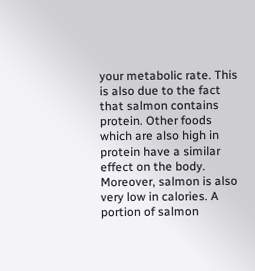your metabolic rate. This is also due to the fact that salmon contains protein. Other foods which are also high in protein have a similar effect on the body. Moreover, salmon is also very low in calories. A portion of salmon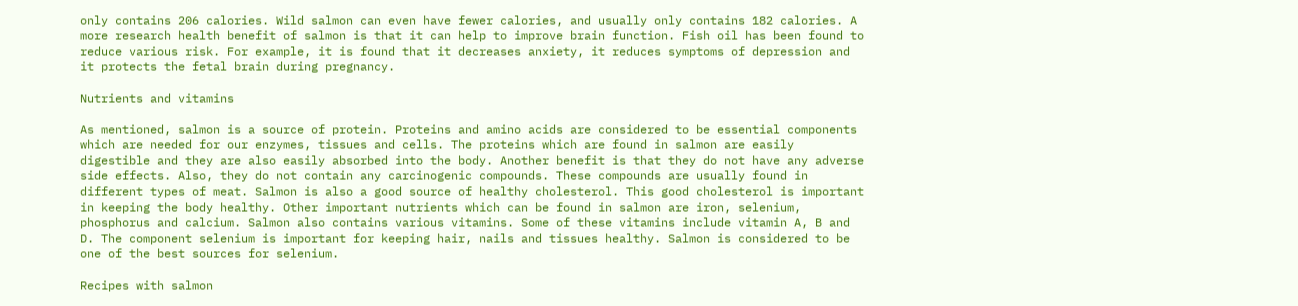only contains 206 calories. Wild salmon can even have fewer calories, and usually only contains 182 calories. A more research health benefit of salmon is that it can help to improve brain function. Fish oil has been found to reduce various risk. For example, it is found that it decreases anxiety, it reduces symptoms of depression and it protects the fetal brain during pregnancy.

Nutrients and vitamins

As mentioned, salmon is a source of protein. Proteins and amino acids are considered to be essential components which are needed for our enzymes, tissues and cells. The proteins which are found in salmon are easily digestible and they are also easily absorbed into the body. Another benefit is that they do not have any adverse side effects. Also, they do not contain any carcinogenic compounds. These compounds are usually found in different types of meat. Salmon is also a good source of healthy cholesterol. This good cholesterol is important in keeping the body healthy. Other important nutrients which can be found in salmon are iron, selenium, phosphorus and calcium. Salmon also contains various vitamins. Some of these vitamins include vitamin A, B and D. The component selenium is important for keeping hair, nails and tissues healthy. Salmon is considered to be one of the best sources for selenium.

Recipes with salmon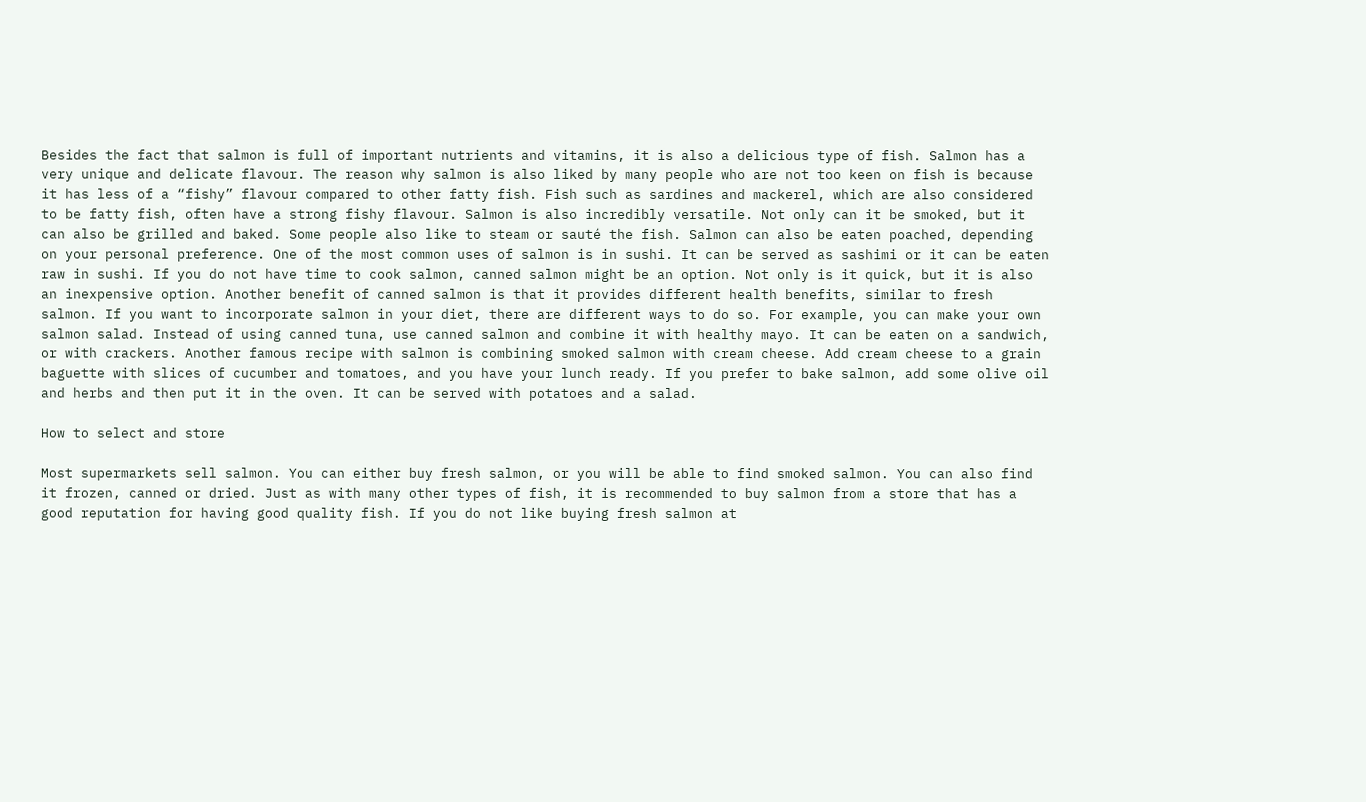Besides the fact that salmon is full of important nutrients and vitamins, it is also a delicious type of fish. Salmon has a very unique and delicate flavour. The reason why salmon is also liked by many people who are not too keen on fish is because it has less of a “fishy” flavour compared to other fatty fish. Fish such as sardines and mackerel, which are also considered to be fatty fish, often have a strong fishy flavour. Salmon is also incredibly versatile. Not only can it be smoked, but it can also be grilled and baked. Some people also like to steam or sauté the fish. Salmon can also be eaten poached, depending on your personal preference. One of the most common uses of salmon is in sushi. It can be served as sashimi or it can be eaten raw in sushi. If you do not have time to cook salmon, canned salmon might be an option. Not only is it quick, but it is also an inexpensive option. Another benefit of canned salmon is that it provides different health benefits, similar to fresh salmon. If you want to incorporate salmon in your diet, there are different ways to do so. For example, you can make your own salmon salad. Instead of using canned tuna, use canned salmon and combine it with healthy mayo. It can be eaten on a sandwich, or with crackers. Another famous recipe with salmon is combining smoked salmon with cream cheese. Add cream cheese to a grain baguette with slices of cucumber and tomatoes, and you have your lunch ready. If you prefer to bake salmon, add some olive oil and herbs and then put it in the oven. It can be served with potatoes and a salad.

How to select and store

Most supermarkets sell salmon. You can either buy fresh salmon, or you will be able to find smoked salmon. You can also find it frozen, canned or dried. Just as with many other types of fish, it is recommended to buy salmon from a store that has a good reputation for having good quality fish. If you do not like buying fresh salmon at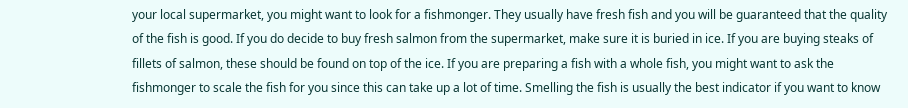your local supermarket, you might want to look for a fishmonger. They usually have fresh fish and you will be guaranteed that the quality of the fish is good. If you do decide to buy fresh salmon from the supermarket, make sure it is buried in ice. If you are buying steaks of fillets of salmon, these should be found on top of the ice. If you are preparing a fish with a whole fish, you might want to ask the fishmonger to scale the fish for you since this can take up a lot of time. Smelling the fish is usually the best indicator if you want to know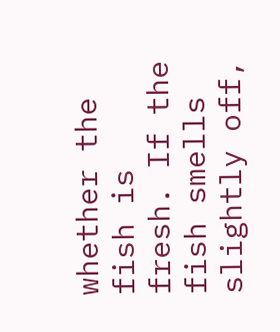whether the fish is fresh. If the fish smells slightly off,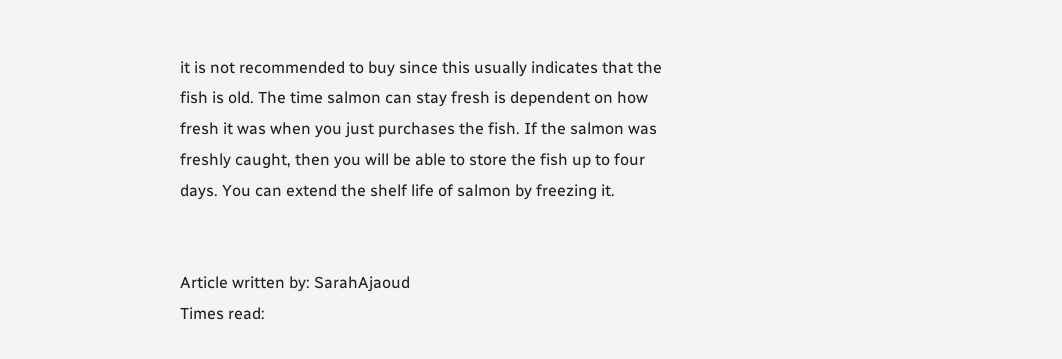it is not recommended to buy since this usually indicates that the fish is old. The time salmon can stay fresh is dependent on how fresh it was when you just purchases the fish. If the salmon was freshly caught, then you will be able to store the fish up to four days. You can extend the shelf life of salmon by freezing it.


Article written by: SarahAjaoud
Times read: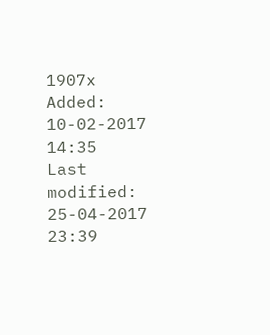1907x
Added: 10-02-2017 14:35
Last modified: 25-04-2017 23:39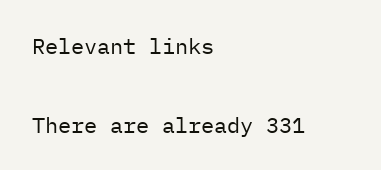Relevant links


There are already 331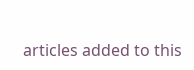articles added to this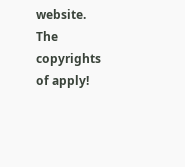website.
The copyrights of apply!